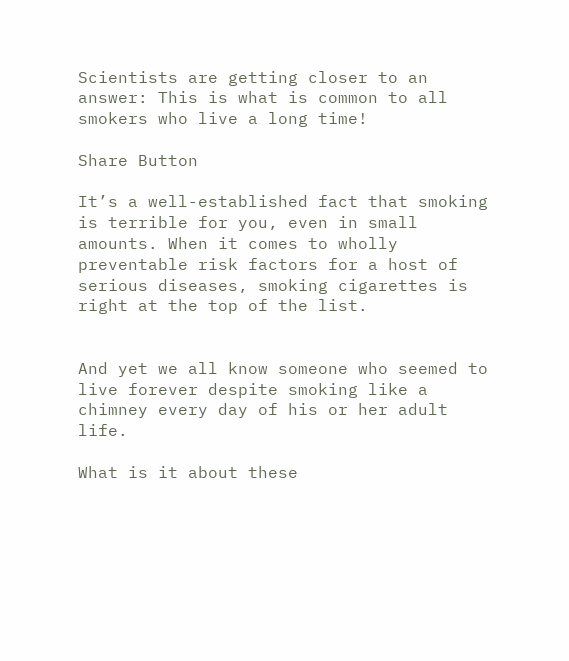Scientists are getting closer to an answer: This is what is common to all smokers who live a long time!

Share Button

It’s a well-established fact that smoking is terrible for you, even in small amounts. When it comes to wholly preventable risk factors for a host of serious diseases, smoking cigarettes is right at the top of the list.


And yet we all know someone who seemed to live forever despite smoking like a chimney every day of his or her adult life.

What is it about these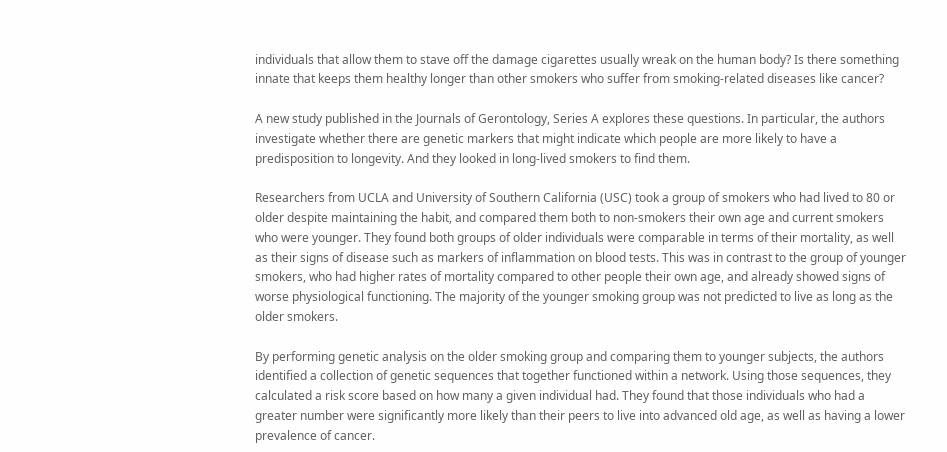individuals that allow them to stave off the damage cigarettes usually wreak on the human body? Is there something innate that keeps them healthy longer than other smokers who suffer from smoking-related diseases like cancer?

A new study published in the Journals of Gerontology, Series A explores these questions. In particular, the authors investigate whether there are genetic markers that might indicate which people are more likely to have a predisposition to longevity. And they looked in long-lived smokers to find them.

Researchers from UCLA and University of Southern California (USC) took a group of smokers who had lived to 80 or older despite maintaining the habit, and compared them both to non-smokers their own age and current smokers who were younger. They found both groups of older individuals were comparable in terms of their mortality, as well as their signs of disease such as markers of inflammation on blood tests. This was in contrast to the group of younger smokers, who had higher rates of mortality compared to other people their own age, and already showed signs of worse physiological functioning. The majority of the younger smoking group was not predicted to live as long as the older smokers.

By performing genetic analysis on the older smoking group and comparing them to younger subjects, the authors identified a collection of genetic sequences that together functioned within a network. Using those sequences, they calculated a risk score based on how many a given individual had. They found that those individuals who had a greater number were significantly more likely than their peers to live into advanced old age, as well as having a lower prevalence of cancer.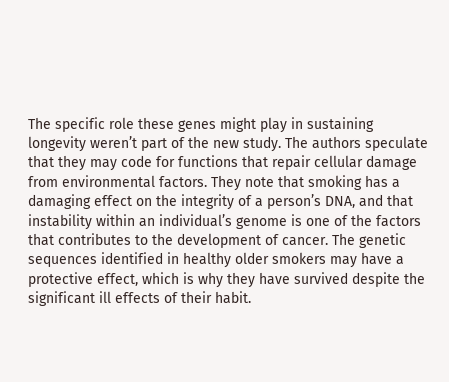The specific role these genes might play in sustaining longevity weren’t part of the new study. The authors speculate that they may code for functions that repair cellular damage from environmental factors. They note that smoking has a damaging effect on the integrity of a person’s DNA, and that instability within an individual’s genome is one of the factors that contributes to the development of cancer. The genetic sequences identified in healthy older smokers may have a protective effect, which is why they have survived despite the significant ill effects of their habit.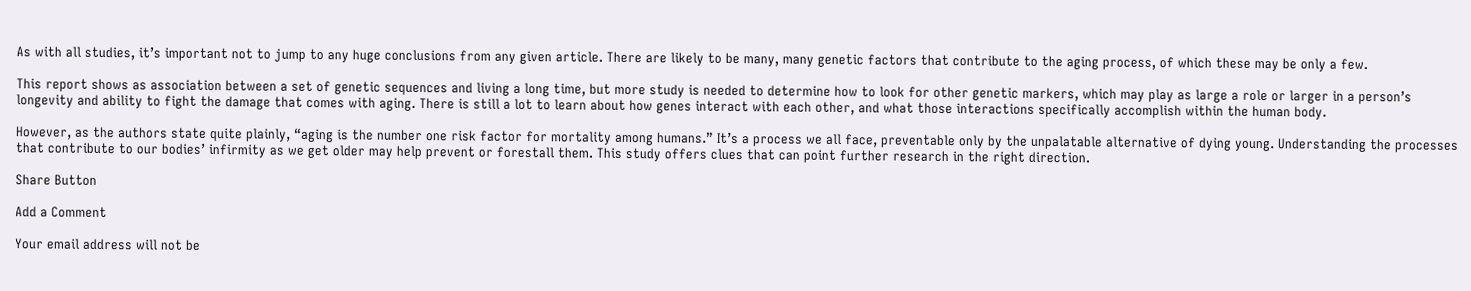As with all studies, it’s important not to jump to any huge conclusions from any given article. There are likely to be many, many genetic factors that contribute to the aging process, of which these may be only a few.

This report shows as association between a set of genetic sequences and living a long time, but more study is needed to determine how to look for other genetic markers, which may play as large a role or larger in a person’s longevity and ability to fight the damage that comes with aging. There is still a lot to learn about how genes interact with each other, and what those interactions specifically accomplish within the human body.

However, as the authors state quite plainly, “aging is the number one risk factor for mortality among humans.” It’s a process we all face, preventable only by the unpalatable alternative of dying young. Understanding the processes that contribute to our bodies’ infirmity as we get older may help prevent or forestall them. This study offers clues that can point further research in the right direction.

Share Button

Add a Comment

Your email address will not be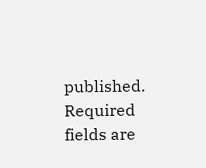published. Required fields are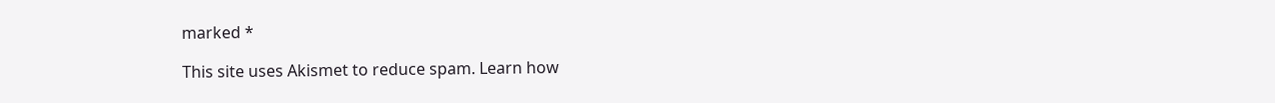marked *

This site uses Akismet to reduce spam. Learn how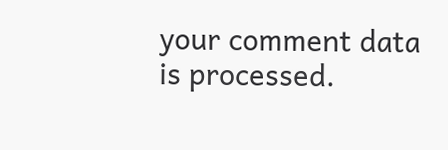your comment data is processed.